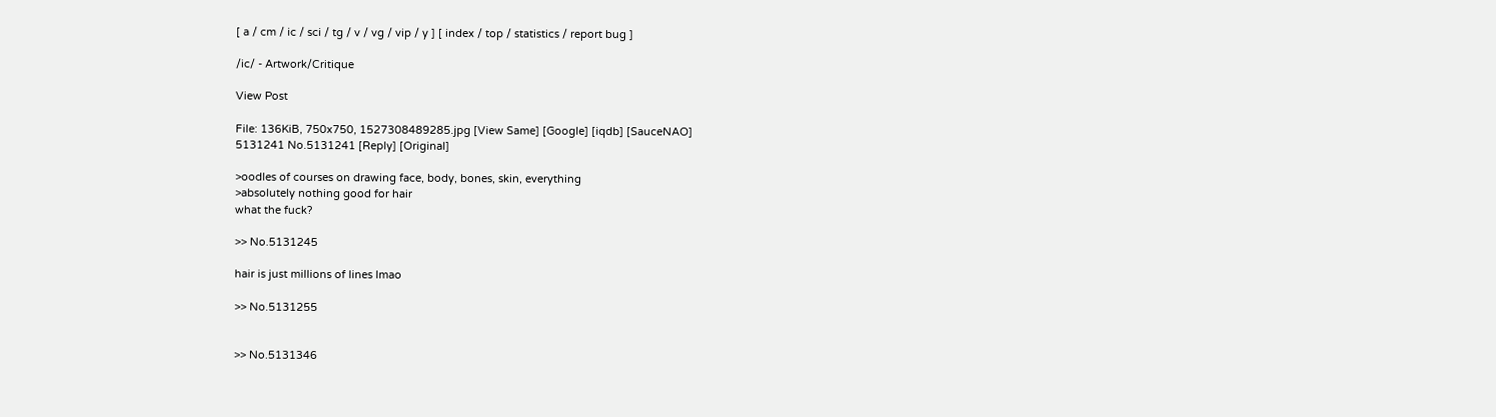[ a / cm / ic / sci / tg / v / vg / vip / y ] [ index / top / statistics / report bug ]

/ic/ - Artwork/Critique

View Post

File: 136KiB, 750x750, 1527308489285.jpg [View Same] [Google] [iqdb] [SauceNAO]
5131241 No.5131241 [Reply] [Original]

>oodles of courses on drawing face, body, bones, skin, everything
>absolutely nothing good for hair
what the fuck?

>> No.5131245

hair is just millions of lines lmao

>> No.5131255


>> No.5131346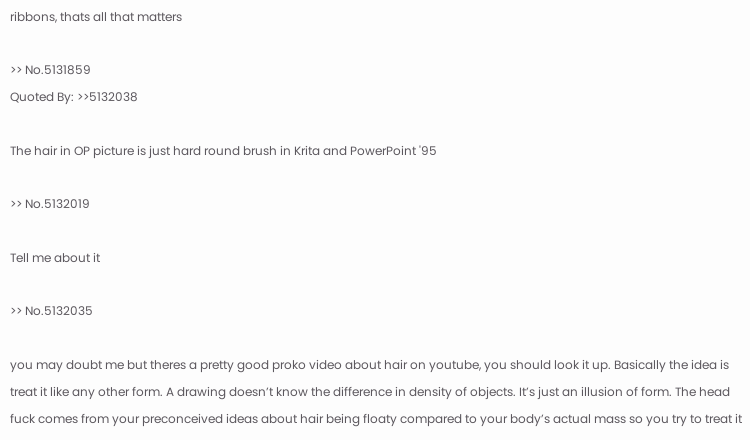ribbons, thats all that matters

>> No.5131859
Quoted By: >>5132038

The hair in OP picture is just hard round brush in Krita and PowerPoint '95

>> No.5132019

Tell me about it

>> No.5132035

you may doubt me but theres a pretty good proko video about hair on youtube, you should look it up. Basically the idea is treat it like any other form. A drawing doesn’t know the difference in density of objects. It’s just an illusion of form. The head fuck comes from your preconceived ideas about hair being floaty compared to your body’s actual mass so you try to treat it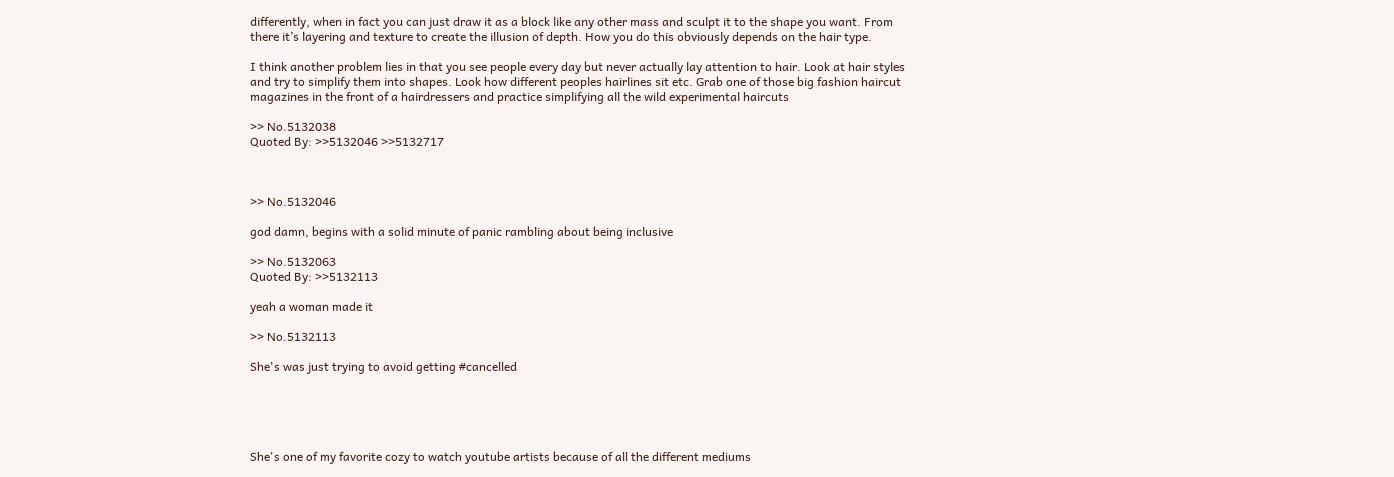differently, when in fact you can just draw it as a block like any other mass and sculpt it to the shape you want. From there it’s layering and texture to create the illusion of depth. How you do this obviously depends on the hair type.

I think another problem lies in that you see people every day but never actually lay attention to hair. Look at hair styles and try to simplify them into shapes. Look how different peoples hairlines sit etc. Grab one of those big fashion haircut magazines in the front of a hairdressers and practice simplifying all the wild experimental haircuts

>> No.5132038
Quoted By: >>5132046 >>5132717



>> No.5132046

god damn, begins with a solid minute of panic rambling about being inclusive

>> No.5132063
Quoted By: >>5132113

yeah a woman made it

>> No.5132113

She's was just trying to avoid getting #cancelled





She's one of my favorite cozy to watch youtube artists because of all the different mediums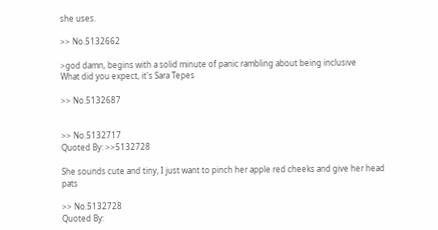she uses.

>> No.5132662

>god damn, begins with a solid minute of panic rambling about being inclusive
What did you expect, it's Sara Tepes

>> No.5132687


>> No.5132717
Quoted By: >>5132728

She sounds cute and tiny, I just want to pinch her apple red cheeks and give her head pats

>> No.5132728
Quoted By: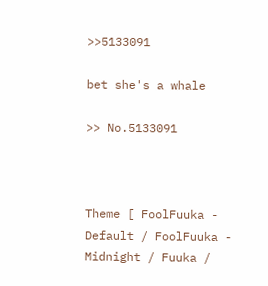>>5133091

bet she's a whale

>> No.5133091



Theme [ FoolFuuka - Default / FoolFuuka - Midnight / Fuuka /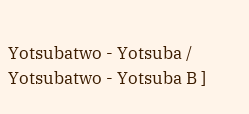Yotsubatwo - Yotsuba / Yotsubatwo - Yotsuba B ]